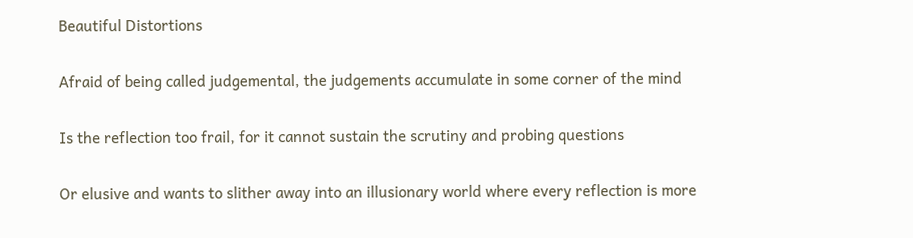Beautiful Distortions

Afraid of being called judgemental, the judgements accumulate in some corner of the mind

Is the reflection too frail, for it cannot sustain the scrutiny and probing questions

Or elusive and wants to slither away into an illusionary world where every reflection is more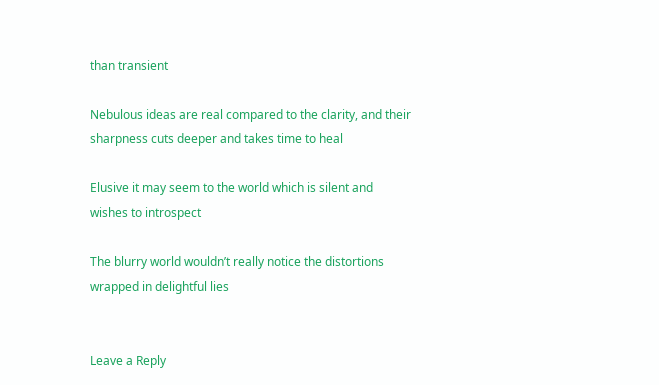than transient

Nebulous ideas are real compared to the clarity, and their sharpness cuts deeper and takes time to heal

Elusive it may seem to the world which is silent and wishes to introspect

The blurry world wouldn’t really notice the distortions wrapped in delightful lies


Leave a Reply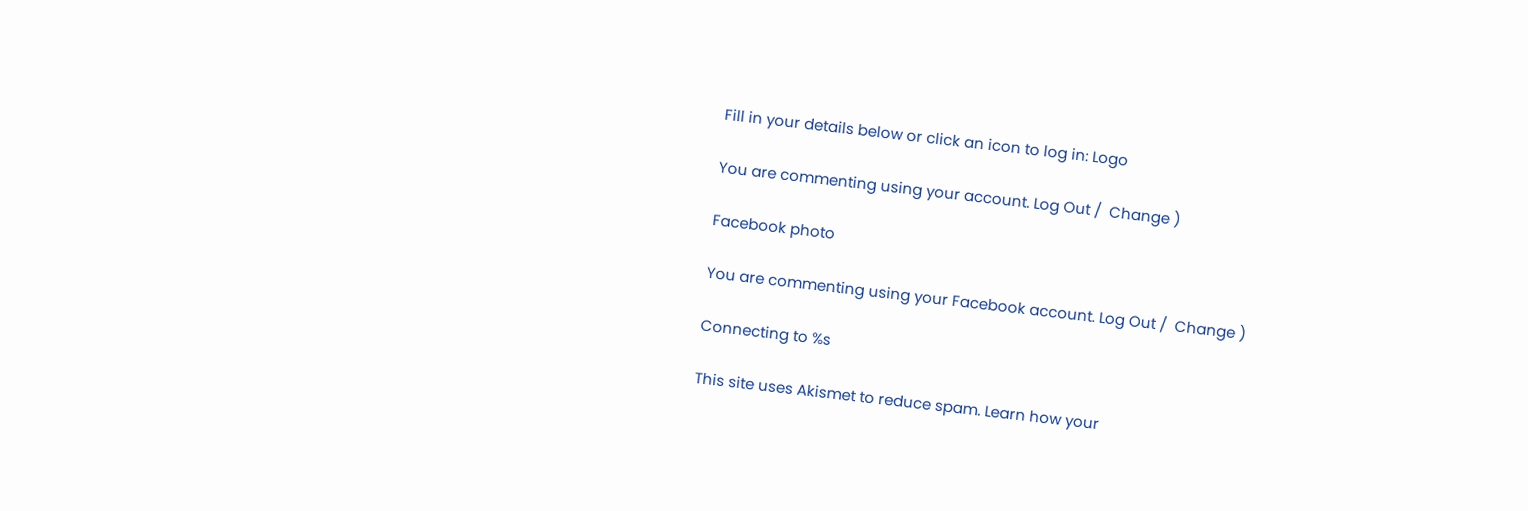Fill in your details below or click an icon to log in: Logo

You are commenting using your account. Log Out /  Change )

Facebook photo

You are commenting using your Facebook account. Log Out /  Change )

Connecting to %s

This site uses Akismet to reduce spam. Learn how your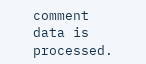comment data is processed.